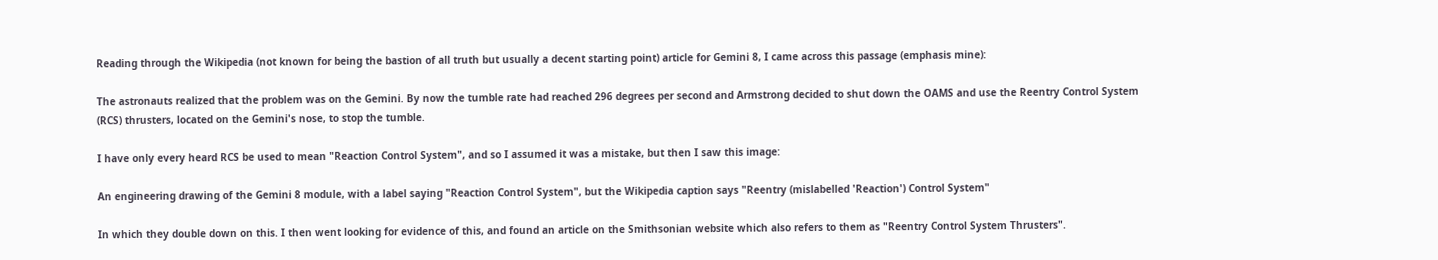Reading through the Wikipedia (not known for being the bastion of all truth but usually a decent starting point) article for Gemini 8, I came across this passage (emphasis mine):

The astronauts realized that the problem was on the Gemini. By now the tumble rate had reached 296 degrees per second and Armstrong decided to shut down the OAMS and use the Reentry Control System (RCS) thrusters, located on the Gemini's nose, to stop the tumble.

I have only every heard RCS be used to mean "Reaction Control System", and so I assumed it was a mistake, but then I saw this image:

An engineering drawing of the Gemini 8 module, with a label saying "Reaction Control System", but the Wikipedia caption says "Reentry (mislabelled 'Reaction') Control System"

In which they double down on this. I then went looking for evidence of this, and found an article on the Smithsonian website which also refers to them as "Reentry Control System Thrusters".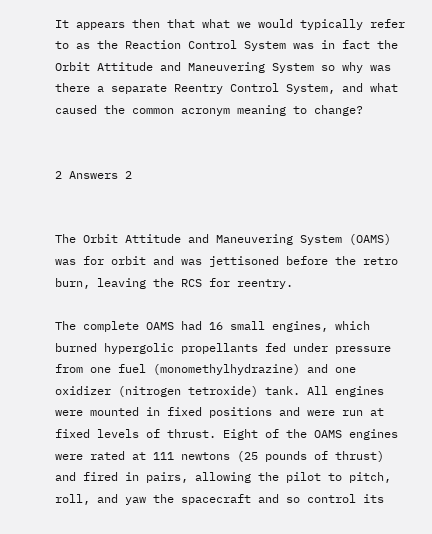It appears then that what we would typically refer to as the Reaction Control System was in fact the Orbit Attitude and Maneuvering System so why was there a separate Reentry Control System, and what caused the common acronym meaning to change?


2 Answers 2


The Orbit Attitude and Maneuvering System (OAMS) was for orbit and was jettisoned before the retro burn, leaving the RCS for reentry.

The complete OAMS had 16 small engines, which burned hypergolic propellants fed under pressure from one fuel (monomethylhydrazine) and one oxidizer (nitrogen tetroxide) tank. All engines were mounted in fixed positions and were run at fixed levels of thrust. Eight of the OAMS engines were rated at 111 newtons (25 pounds of thrust) and fired in pairs, allowing the pilot to pitch, roll, and yaw the spacecraft and so control its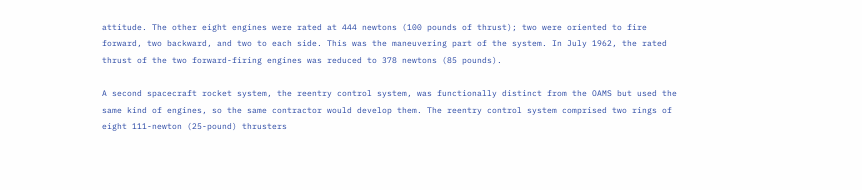attitude. The other eight engines were rated at 444 newtons (100 pounds of thrust); two were oriented to fire forward, two backward, and two to each side. This was the maneuvering part of the system. In July 1962, the rated thrust of the two forward-firing engines was reduced to 378 newtons (85 pounds).

A second spacecraft rocket system, the reentry control system, was functionally distinct from the OAMS but used the same kind of engines, so the same contractor would develop them. The reentry control system comprised two rings of eight 111-newton (25-pound) thrusters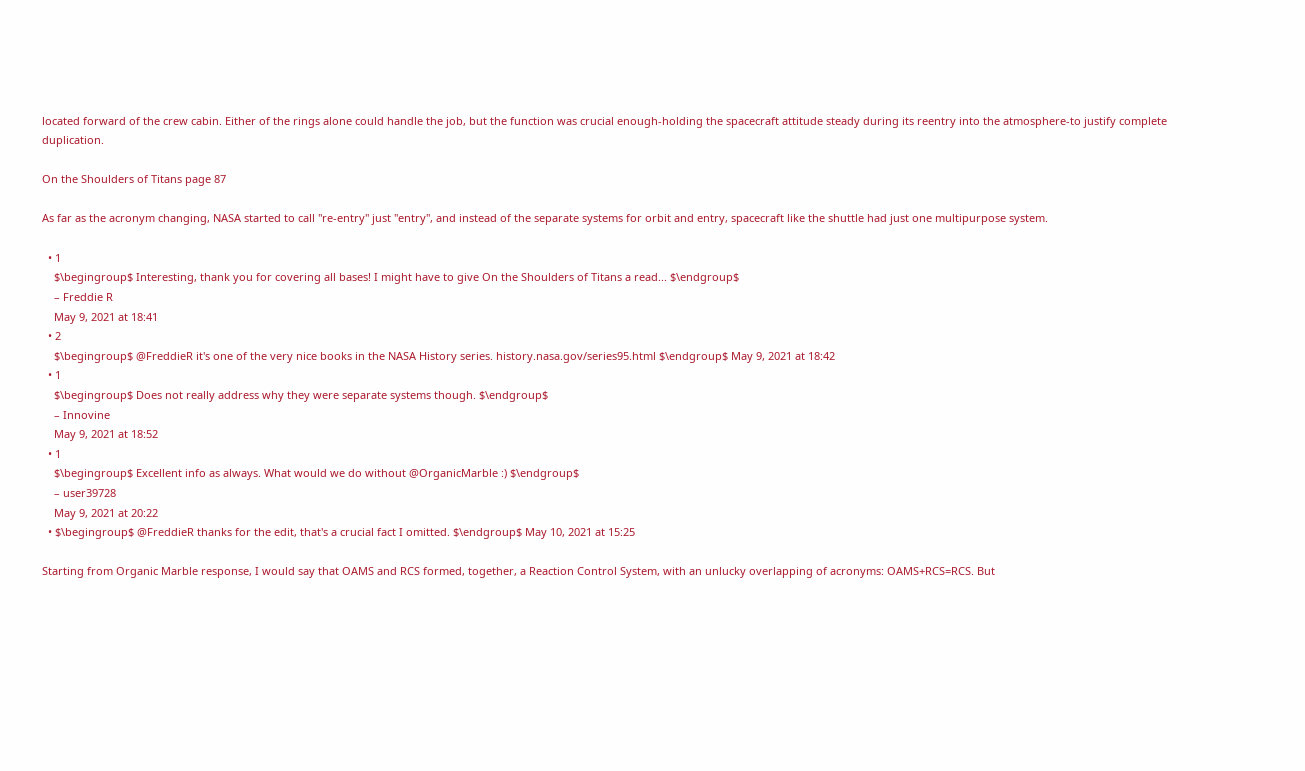located forward of the crew cabin. Either of the rings alone could handle the job, but the function was crucial enough-holding the spacecraft attitude steady during its reentry into the atmosphere-to justify complete duplication.

On the Shoulders of Titans page 87

As far as the acronym changing, NASA started to call "re-entry" just "entry", and instead of the separate systems for orbit and entry, spacecraft like the shuttle had just one multipurpose system.

  • 1
    $\begingroup$ Interesting, thank you for covering all bases! I might have to give On the Shoulders of Titans a read... $\endgroup$
    – Freddie R
    May 9, 2021 at 18:41
  • 2
    $\begingroup$ @FreddieR it's one of the very nice books in the NASA History series. history.nasa.gov/series95.html $\endgroup$ May 9, 2021 at 18:42
  • 1
    $\begingroup$ Does not really address why they were separate systems though. $\endgroup$
    – Innovine
    May 9, 2021 at 18:52
  • 1
    $\begingroup$ Excellent info as always. What would we do without @OrganicMarble :) $\endgroup$
    – user39728
    May 9, 2021 at 20:22
  • $\begingroup$ @FreddieR thanks for the edit, that's a crucial fact I omitted. $\endgroup$ May 10, 2021 at 15:25

Starting from Organic Marble response, I would say that OAMS and RCS formed, together, a Reaction Control System, with an unlucky overlapping of acronyms: OAMS+RCS=RCS. But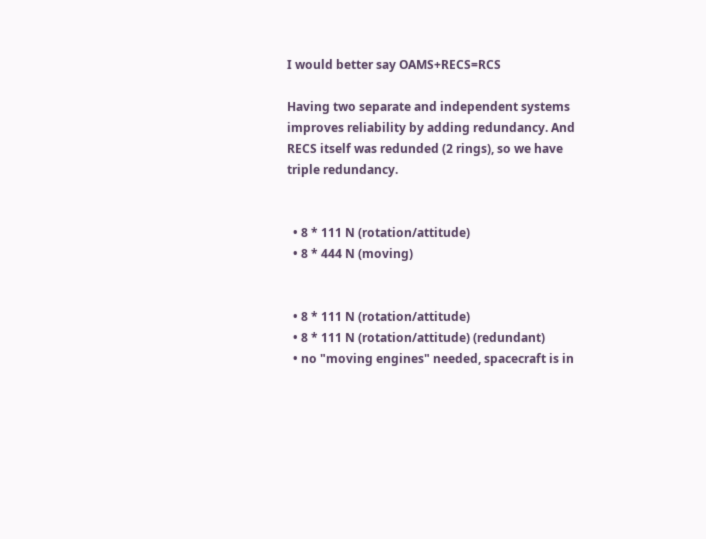I would better say OAMS+RECS=RCS

Having two separate and independent systems improves reliability by adding redundancy. And RECS itself was redunded (2 rings), so we have triple redundancy.


  • 8 * 111 N (rotation/attitude)
  • 8 * 444 N (moving)


  • 8 * 111 N (rotation/attitude)
  • 8 * 111 N (rotation/attitude) (redundant)
  • no "moving engines" needed, spacecraft is in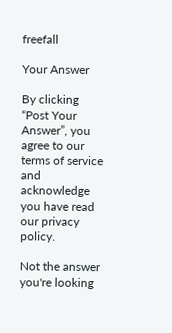freefall

Your Answer

By clicking “Post Your Answer”, you agree to our terms of service and acknowledge you have read our privacy policy.

Not the answer you're looking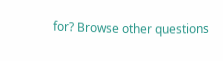for? Browse other questions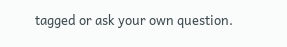tagged or ask your own question.